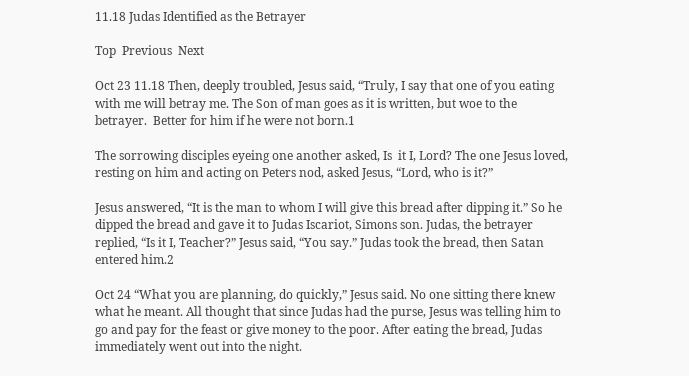11.18 Judas Identified as the Betrayer

Top  Previous  Next

Oct 23 11.18 Then, deeply troubled, Jesus said, “Truly, I say that one of you eating with me will betray me. The Son of man goes as it is written, but woe to the betrayer.  Better for him if he were not born.1

The sorrowing disciples eyeing one another asked, Is  it I, Lord? The one Jesus loved, resting on him and acting on Peters nod, asked Jesus, “Lord, who is it?”

Jesus answered, “It is the man to whom I will give this bread after dipping it.” So he dipped the bread and gave it to Judas Iscariot, Simons son. Judas, the betrayer replied, “Is it I, Teacher?” Jesus said, “You say.” Judas took the bread, then Satan entered him.2

Oct 24 “What you are planning, do quickly,” Jesus said. No one sitting there knew what he meant. All thought that since Judas had the purse, Jesus was telling him to go and pay for the feast or give money to the poor. After eating the bread, Judas immediately went out into the night.